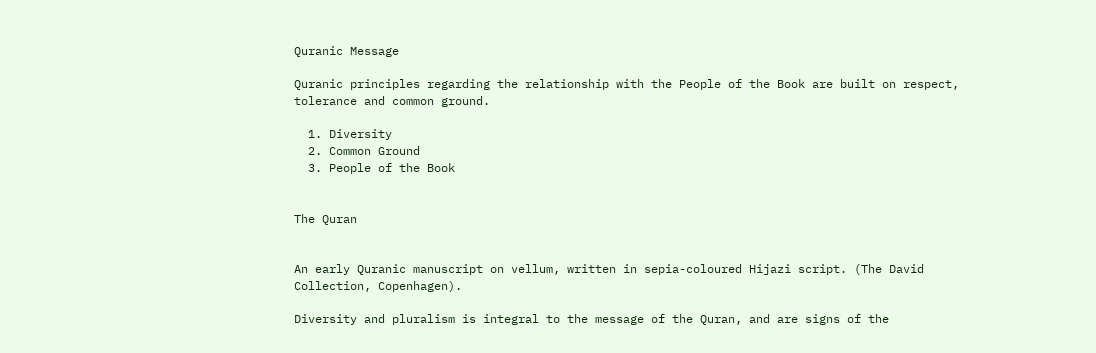Quranic Message

Quranic principles regarding the relationship with the People of the Book are built on respect, tolerance and common ground.

  1. Diversity
  2. Common Ground
  3. People of the Book


The Quran


An early Quranic manuscript on vellum, written in sepia-coloured Hijazi script. (The David Collection, Copenhagen).

Diversity and pluralism is integral to the message of the Quran, and are signs of the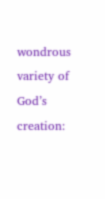wondrous variety of God’s creation: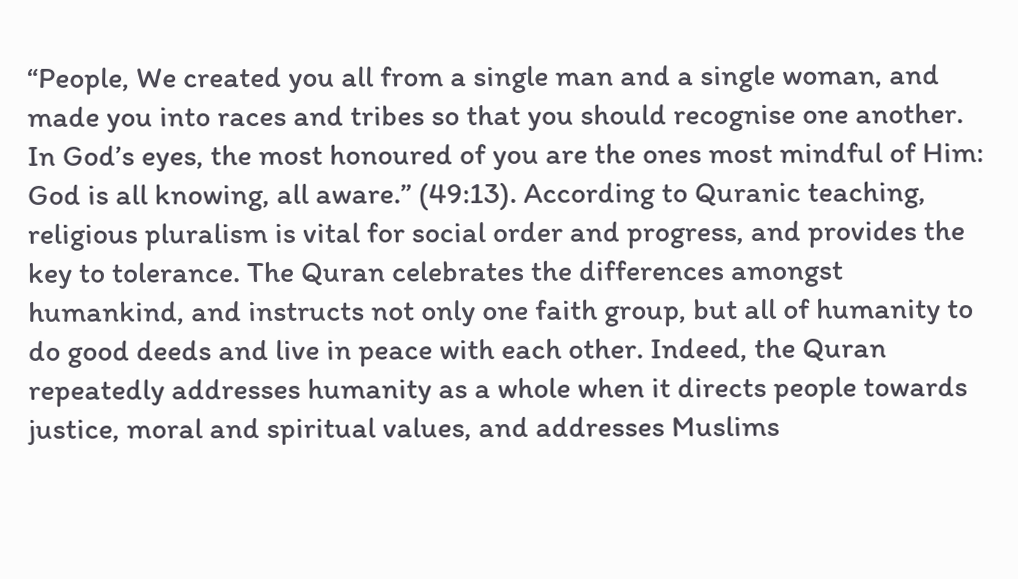“People, We created you all from a single man and a single woman, and made you into races and tribes so that you should recognise one another. In God’s eyes, the most honoured of you are the ones most mindful of Him: God is all knowing, all aware.” (49:13). According to Quranic teaching, religious pluralism is vital for social order and progress, and provides the key to tolerance. The Quran celebrates the differences amongst humankind, and instructs not only one faith group, but all of humanity to do good deeds and live in peace with each other. Indeed, the Quran repeatedly addresses humanity as a whole when it directs people towards justice, moral and spiritual values, and addresses Muslims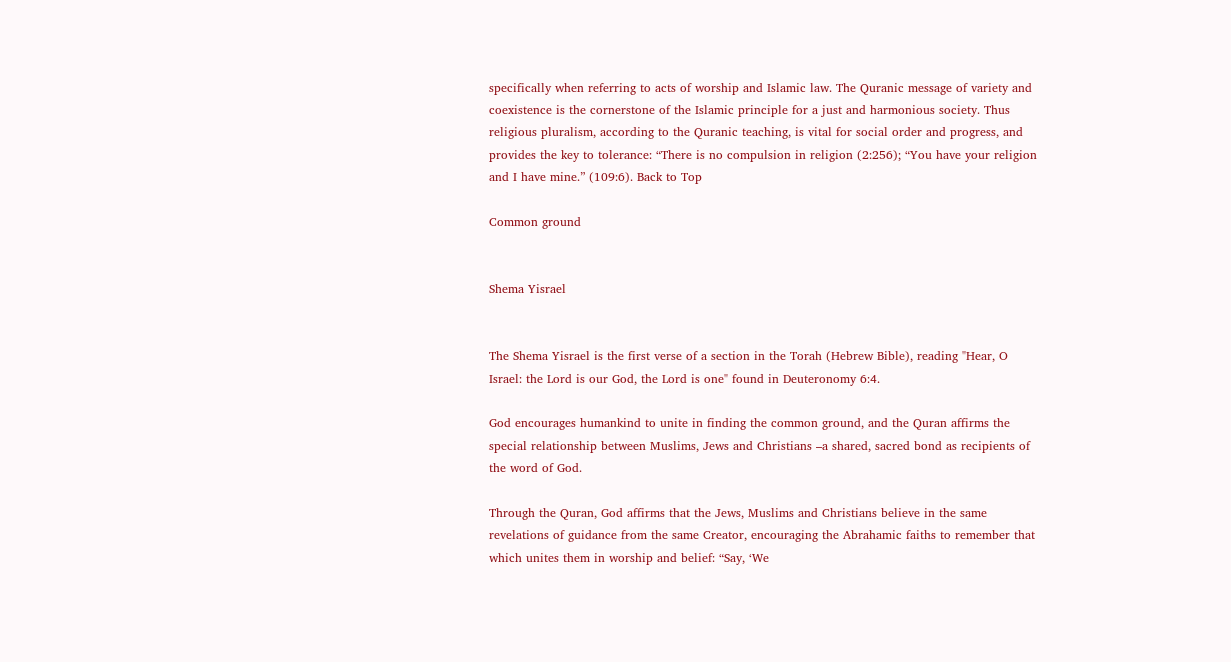specifically when referring to acts of worship and Islamic law. The Quranic message of variety and coexistence is the cornerstone of the Islamic principle for a just and harmonious society. Thus religious pluralism, according to the Quranic teaching, is vital for social order and progress, and provides the key to tolerance: “There is no compulsion in religion (2:256); “You have your religion and I have mine.” (109:6). Back to Top

Common ground


Shema Yisrael


The Shema Yisrael is the first verse of a section in the Torah (Hebrew Bible), reading "Hear, O Israel: the Lord is our God, the Lord is one" found in Deuteronomy 6:4.

God encourages humankind to unite in finding the common ground, and the Quran affirms the special relationship between Muslims, Jews and Christians –a shared, sacred bond as recipients of the word of God.

Through the Quran, God affirms that the Jews, Muslims and Christians believe in the same revelations of guidance from the same Creator, encouraging the Abrahamic faiths to remember that which unites them in worship and belief: “Say, ‘We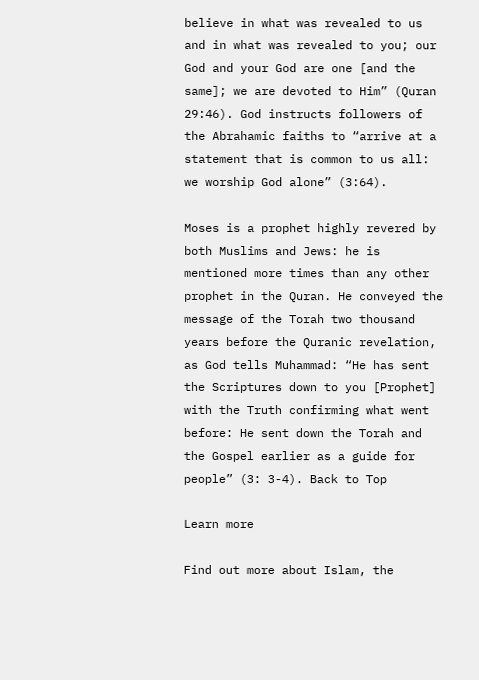believe in what was revealed to us and in what was revealed to you; our God and your God are one [and the same]; we are devoted to Him” (Quran 29:46). God instructs followers of the Abrahamic faiths to “arrive at a statement that is common to us all: we worship God alone” (3:64).

Moses is a prophet highly revered by both Muslims and Jews: he is mentioned more times than any other prophet in the Quran. He conveyed the message of the Torah two thousand years before the Quranic revelation, as God tells Muhammad: “He has sent the Scriptures down to you [Prophet] with the Truth confirming what went before: He sent down the Torah and the Gospel earlier as a guide for people” (3: 3-4). Back to Top

Learn more

Find out more about Islam, the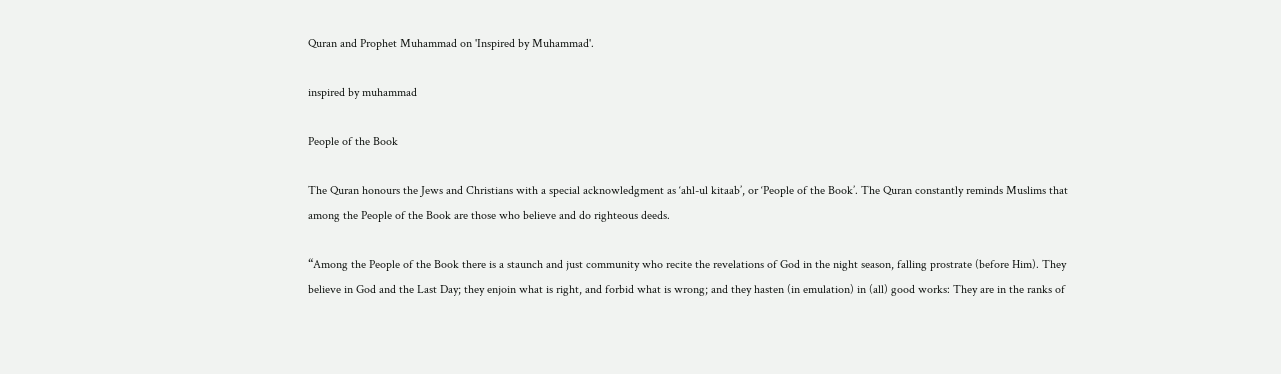Quran and Prophet Muhammad on 'Inspired by Muhammad'.

inspired by muhammad

People of the Book

The Quran honours the Jews and Christians with a special acknowledgment as ‘ahl-ul kitaab’, or ‘People of the Book’. The Quran constantly reminds Muslims that among the People of the Book are those who believe and do righteous deeds.

“Among the People of the Book there is a staunch and just community who recite the revelations of God in the night season, falling prostrate (before Him). They believe in God and the Last Day; they enjoin what is right, and forbid what is wrong; and they hasten (in emulation) in (all) good works: They are in the ranks of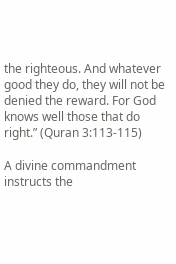the righteous. And whatever good they do, they will not be denied the reward. For God knows well those that do right.” (Quran 3:113-115)

A divine commandment instructs the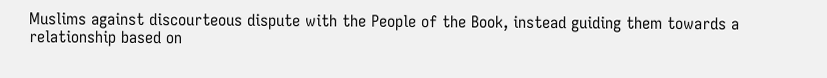Muslims against discourteous dispute with the People of the Book, instead guiding them towards a relationship based on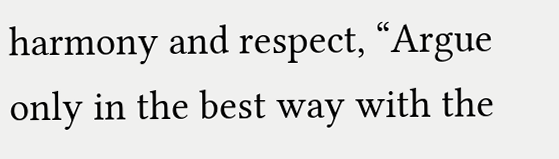harmony and respect, “Argue only in the best way with the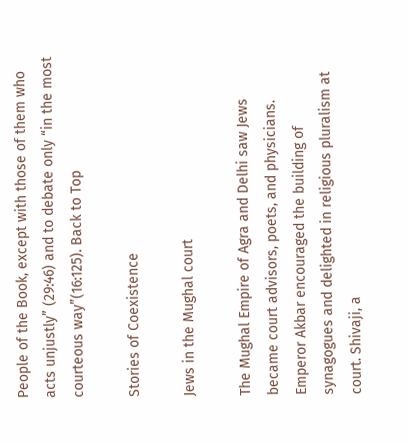People of the Book, except with those of them who acts unjustly” (29:46) and to debate only “in the most courteous way”(16:125). Back to Top

Stories of Coexistence

Jews in the Mughal court

The Mughal Empire of Agra and Delhi saw Jews became court advisors, poets, and physicians. Emperor Akbar encouraged the building of synagogues and delighted in religious pluralism at court. Shivaji, a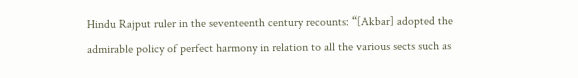Hindu Rajput ruler in the seventeenth century recounts: “[Akbar] adopted the admirable policy of perfect harmony in relation to all the various sects such as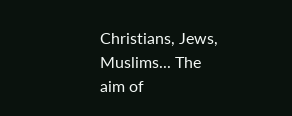Christians, Jews, Muslims... The aim of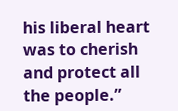his liberal heart was to cherish and protect all the people.”